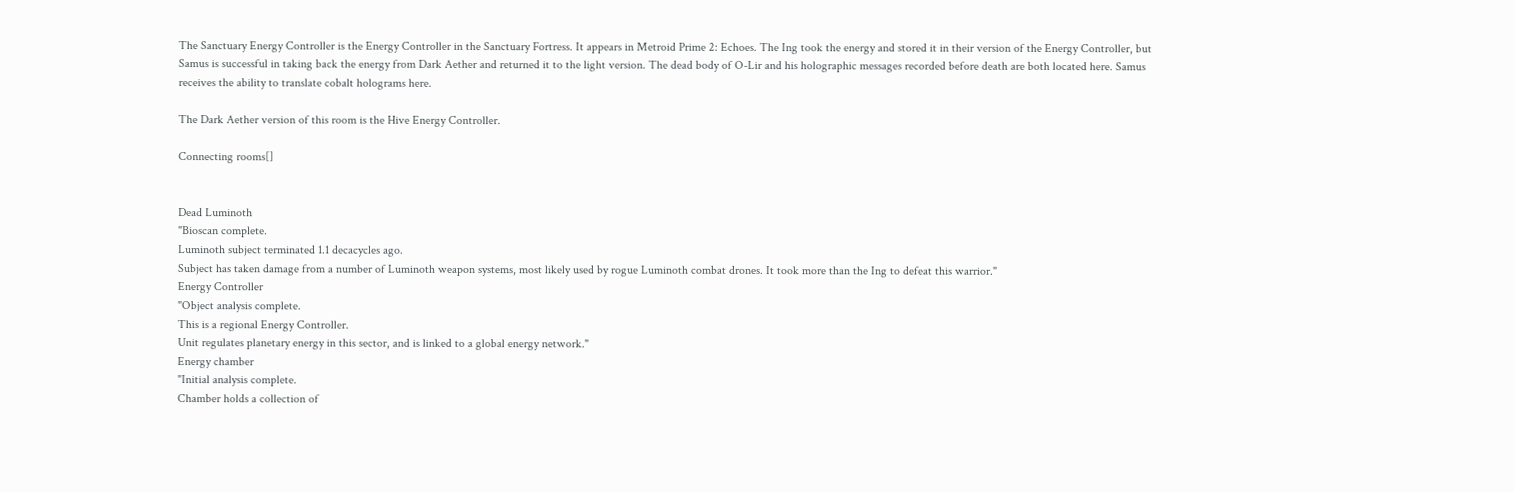The Sanctuary Energy Controller is the Energy Controller in the Sanctuary Fortress. It appears in Metroid Prime 2: Echoes. The Ing took the energy and stored it in their version of the Energy Controller, but Samus is successful in taking back the energy from Dark Aether and returned it to the light version. The dead body of O-Lir and his holographic messages recorded before death are both located here. Samus receives the ability to translate cobalt holograms here.

The Dark Aether version of this room is the Hive Energy Controller.

Connecting rooms[]


Dead Luminoth
"Bioscan complete.
Luminoth subject terminated 1.1 decacycles ago.
Subject has taken damage from a number of Luminoth weapon systems, most likely used by rogue Luminoth combat drones. It took more than the Ing to defeat this warrior."
Energy Controller
"Object analysis complete.
This is a regional Energy Controller.
Unit regulates planetary energy in this sector, and is linked to a global energy network."
Energy chamber
"Initial analysis complete.
Chamber holds a collection of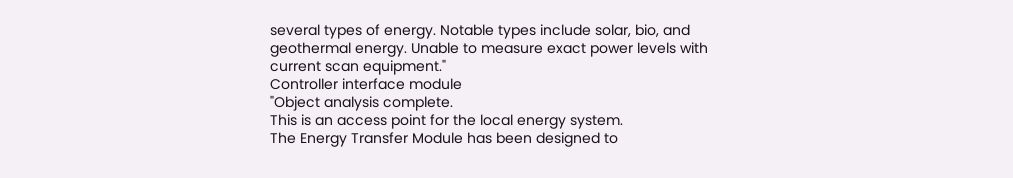several types of energy. Notable types include solar, bio, and geothermal energy. Unable to measure exact power levels with current scan equipment."
Controller interface module
"Object analysis complete.
This is an access point for the local energy system.
The Energy Transfer Module has been designed to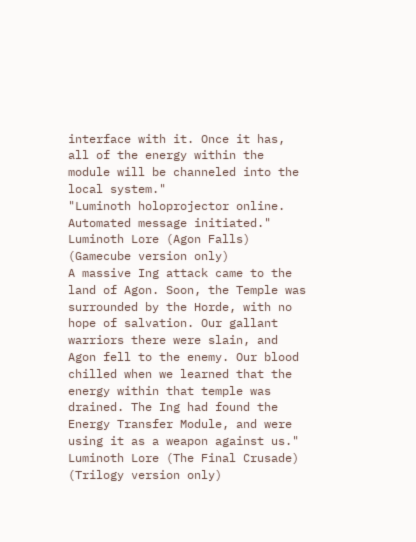interface with it. Once it has, all of the energy within the module will be channeled into the local system."
"Luminoth holoprojector online.
Automated message initiated."
Luminoth Lore (Agon Falls) (Gamecube version only)
A massive Ing attack came to the land of Agon. Soon, the Temple was surrounded by the Horde, with no hope of salvation. Our gallant warriors there were slain, and Agon fell to the enemy. Our blood chilled when we learned that the energy within that temple was drained. The Ing had found the Energy Transfer Module, and were using it as a weapon against us."
Luminoth Lore (The Final Crusade) (Trilogy version only)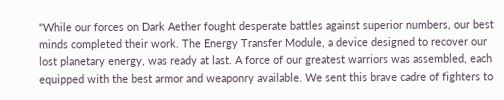"While our forces on Dark Aether fought desperate battles against superior numbers, our best minds completed their work. The Energy Transfer Module, a device designed to recover our lost planetary energy, was ready at last. A force of our greatest warriors was assembled, each equipped with the best armor and weaponry available. We sent this brave cadre of fighters to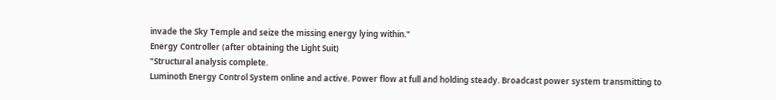invade the Sky Temple and seize the missing energy lying within."
Energy Controller (after obtaining the Light Suit)
"Structural analysis complete.
Luminoth Energy Control System online and active. Power flow at full and holding steady. Broadcast power system transmitting to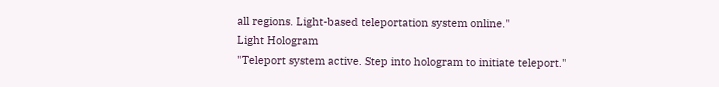all regions. Light-based teleportation system online."
Light Hologram
"Teleport system active. Step into hologram to initiate teleport."